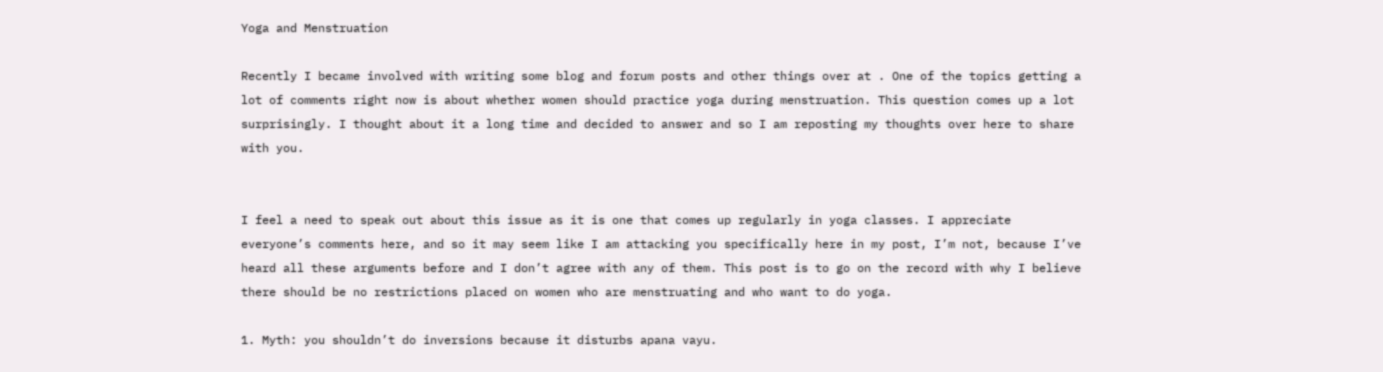Yoga and Menstruation

Recently I became involved with writing some blog and forum posts and other things over at . One of the topics getting a lot of comments right now is about whether women should practice yoga during menstruation. This question comes up a lot surprisingly. I thought about it a long time and decided to answer and so I am reposting my thoughts over here to share with you.


I feel a need to speak out about this issue as it is one that comes up regularly in yoga classes. I appreciate everyone’s comments here, and so it may seem like I am attacking you specifically here in my post, I’m not, because I’ve heard all these arguments before and I don’t agree with any of them. This post is to go on the record with why I believe there should be no restrictions placed on women who are menstruating and who want to do yoga.

1. Myth: you shouldn’t do inversions because it disturbs apana vayu.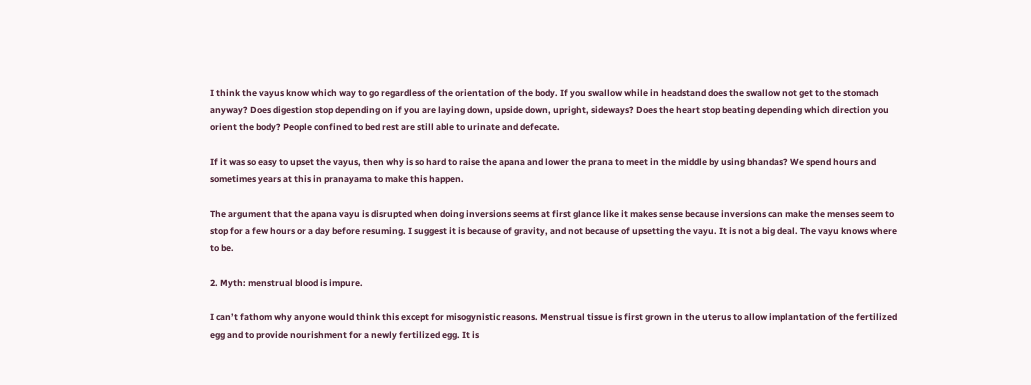I think the vayus know which way to go regardless of the orientation of the body. If you swallow while in headstand does the swallow not get to the stomach anyway? Does digestion stop depending on if you are laying down, upside down, upright, sideways? Does the heart stop beating depending which direction you orient the body? People confined to bed rest are still able to urinate and defecate.

If it was so easy to upset the vayus, then why is so hard to raise the apana and lower the prana to meet in the middle by using bhandas? We spend hours and sometimes years at this in pranayama to make this happen.

The argument that the apana vayu is disrupted when doing inversions seems at first glance like it makes sense because inversions can make the menses seem to stop for a few hours or a day before resuming. I suggest it is because of gravity, and not because of upsetting the vayu. It is not a big deal. The vayu knows where to be.

2. Myth: menstrual blood is impure.

I can’t fathom why anyone would think this except for misogynistic reasons. Menstrual tissue is first grown in the uterus to allow implantation of the fertilized egg and to provide nourishment for a newly fertilized egg. It is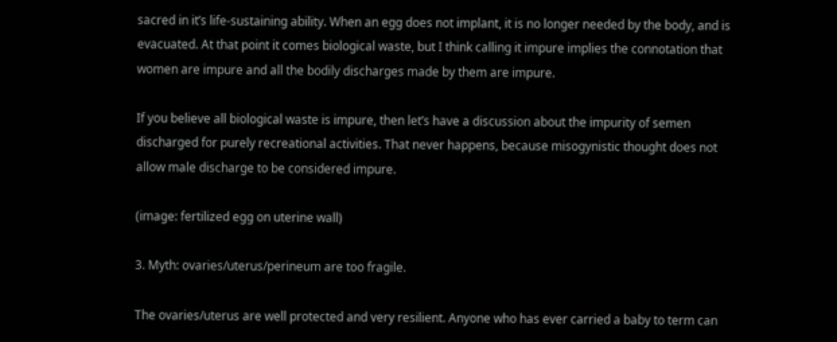sacred in it’s life-sustaining ability. When an egg does not implant, it is no longer needed by the body, and is evacuated. At that point it comes biological waste, but I think calling it impure implies the connotation that women are impure and all the bodily discharges made by them are impure.

If you believe all biological waste is impure, then let’s have a discussion about the impurity of semen discharged for purely recreational activities. That never happens, because misogynistic thought does not allow male discharge to be considered impure.

(image: fertilized egg on uterine wall)

3. Myth: ovaries/uterus/perineum are too fragile.

The ovaries/uterus are well protected and very resilient. Anyone who has ever carried a baby to term can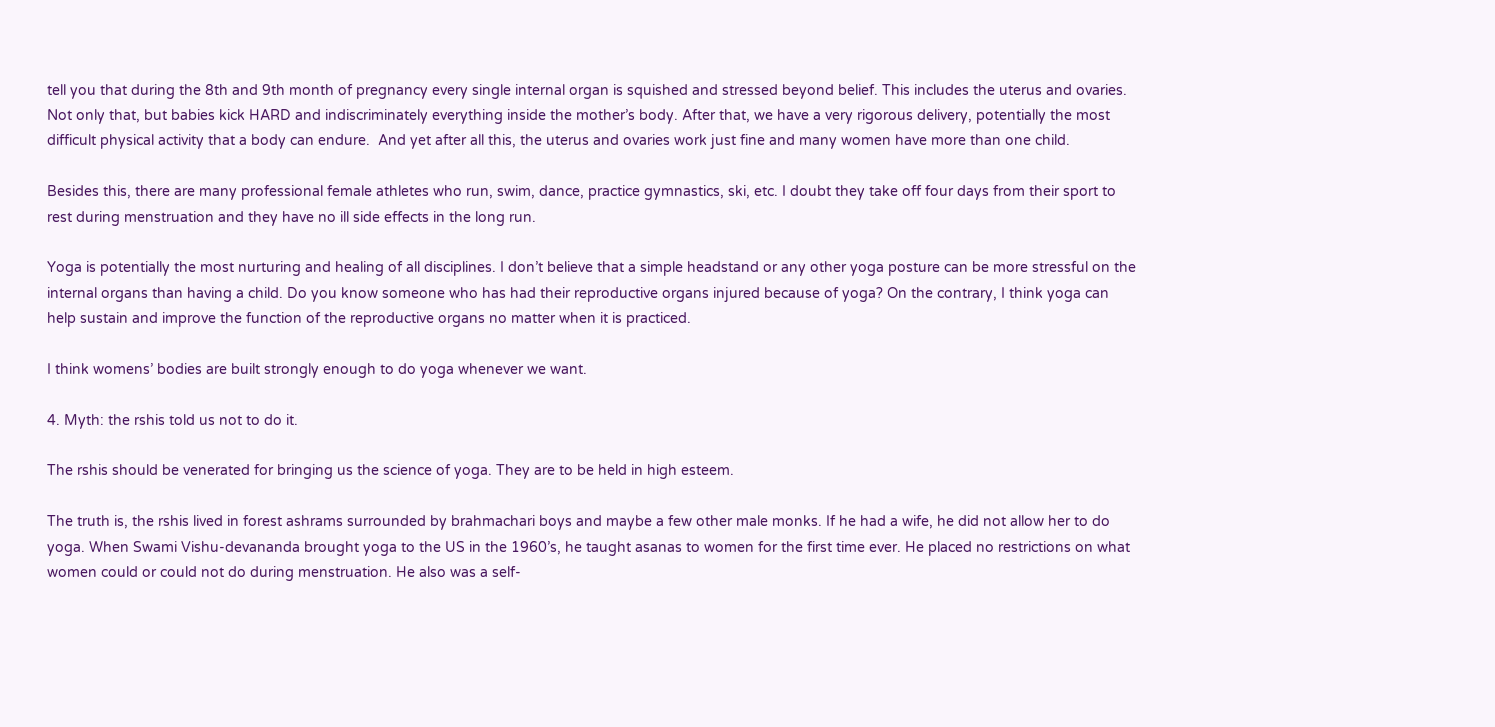tell you that during the 8th and 9th month of pregnancy every single internal organ is squished and stressed beyond belief. This includes the uterus and ovaries. Not only that, but babies kick HARD and indiscriminately everything inside the mother’s body. After that, we have a very rigorous delivery, potentially the most difficult physical activity that a body can endure.  And yet after all this, the uterus and ovaries work just fine and many women have more than one child.

Besides this, there are many professional female athletes who run, swim, dance, practice gymnastics, ski, etc. I doubt they take off four days from their sport to rest during menstruation and they have no ill side effects in the long run.

Yoga is potentially the most nurturing and healing of all disciplines. I don’t believe that a simple headstand or any other yoga posture can be more stressful on the internal organs than having a child. Do you know someone who has had their reproductive organs injured because of yoga? On the contrary, I think yoga can help sustain and improve the function of the reproductive organs no matter when it is practiced.

I think womens’ bodies are built strongly enough to do yoga whenever we want.

4. Myth: the rshis told us not to do it.

The rshis should be venerated for bringing us the science of yoga. They are to be held in high esteem.

The truth is, the rshis lived in forest ashrams surrounded by brahmachari boys and maybe a few other male monks. If he had a wife, he did not allow her to do yoga. When Swami Vishu-devananda brought yoga to the US in the 1960’s, he taught asanas to women for the first time ever. He placed no restrictions on what women could or could not do during menstruation. He also was a self-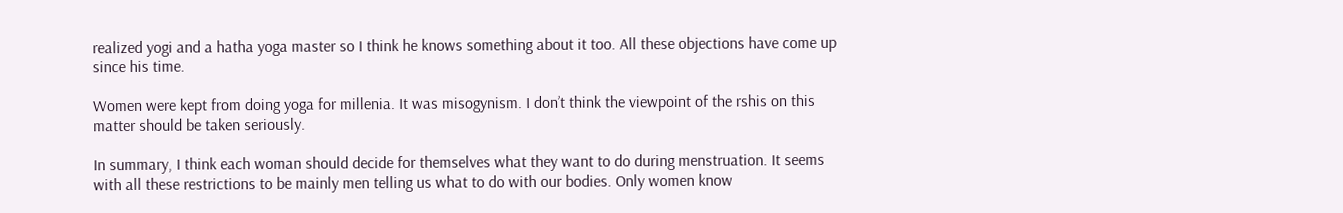realized yogi and a hatha yoga master so I think he knows something about it too. All these objections have come up since his time.

Women were kept from doing yoga for millenia. It was misogynism. I don’t think the viewpoint of the rshis on this matter should be taken seriously.

In summary, I think each woman should decide for themselves what they want to do during menstruation. It seems with all these restrictions to be mainly men telling us what to do with our bodies. Only women know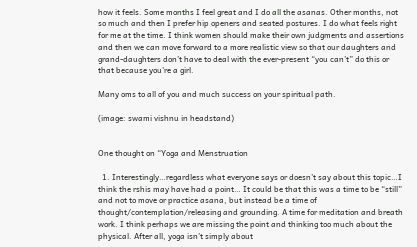how it feels. Some months I feel great and I do all the asanas. Other months, not so much and then I prefer hip openers and seated postures. I do what feels right for me at the time. I think women should make their own judgments and assertions and then we can move forward to a more realistic view so that our daughters and grand-daughters don’t have to deal with the ever-present “you can’t” do this or that because you’re a girl.

Many oms to all of you and much success on your spiritual path.

(image: swami vishnu in headstand)


One thought on “Yoga and Menstruation

  1. Interestingly…regardless what everyone says or doesn’t say about this topic…I think the rshis may have had a point… It could be that this was a time to be “still” and not to move or practice asana, but instead be a time of thought/contemplation/releasing and grounding. A time for meditation and breath work. I think perhaps we are missing the point and thinking too much about the physical. After all, yoga isn’t simply about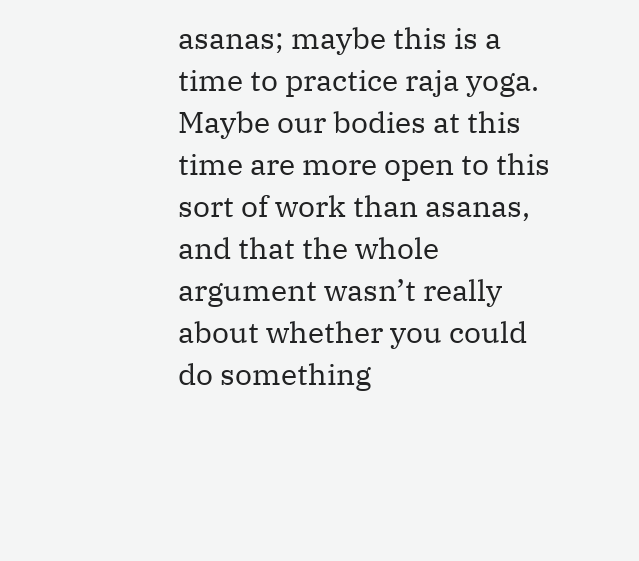asanas; maybe this is a time to practice raja yoga. Maybe our bodies at this time are more open to this sort of work than asanas, and that the whole argument wasn’t really about whether you could do something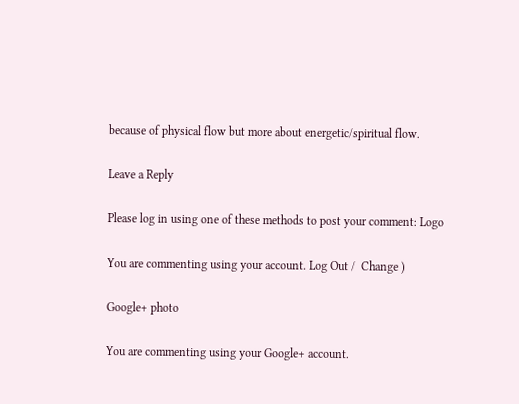because of physical flow but more about energetic/spiritual flow.

Leave a Reply

Please log in using one of these methods to post your comment: Logo

You are commenting using your account. Log Out /  Change )

Google+ photo

You are commenting using your Google+ account.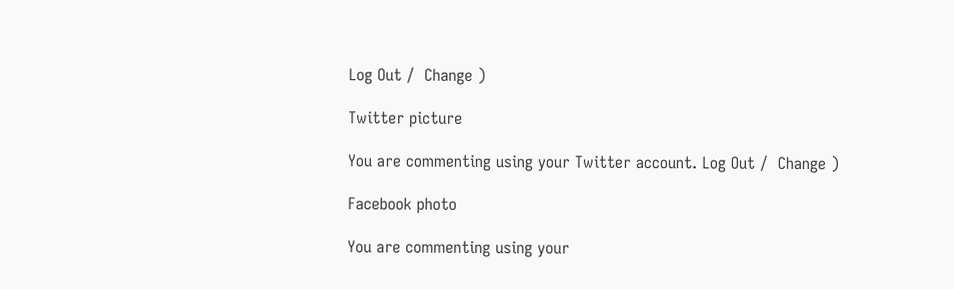Log Out /  Change )

Twitter picture

You are commenting using your Twitter account. Log Out /  Change )

Facebook photo

You are commenting using your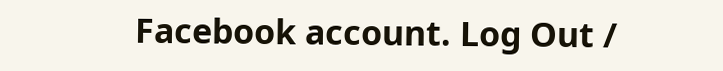Facebook account. Log Out /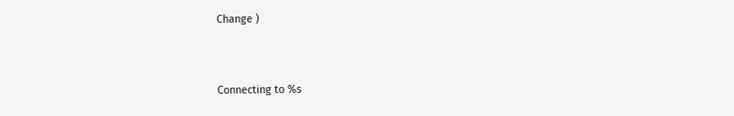Change )


Connecting to %s